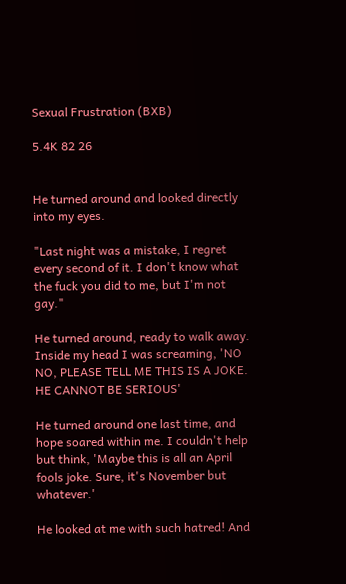Sexual Frustration (BXB)

5.4K 82 26


He turned around and looked directly into my eyes.

"Last night was a mistake, I regret every second of it. I don't know what the fuck you did to me, but I'm not gay."

He turned around, ready to walk away. Inside my head I was screaming, 'NO NO, PLEASE TELL ME THIS IS A JOKE. HE CANNOT BE SERIOUS'

He turned around one last time, and hope soared within me. I couldn't help but think, 'Maybe this is all an April fools joke. Sure, it's November but whatever.'

He looked at me with such hatred! And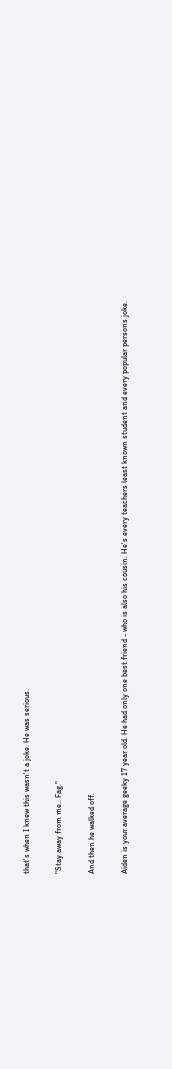that's when I knew this wasn't a joke. He was serious.

"Stay away from me.. Fag."

And then he walked off.

Aiden is your average geeky 17 year old. He had only one best friend - who is also his cousin. He's every teachers least known student and every popular persons joke.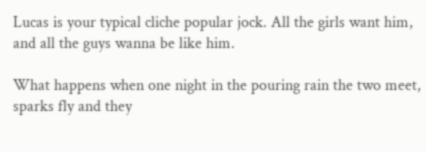Lucas is your typical cliche popular jock. All the girls want him, and all the guys wanna be like him.

What happens when one night in the pouring rain the two meet, sparks fly and they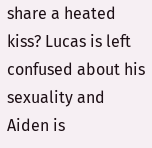share a heated kiss? Lucas is left confused about his sexuality and Aiden is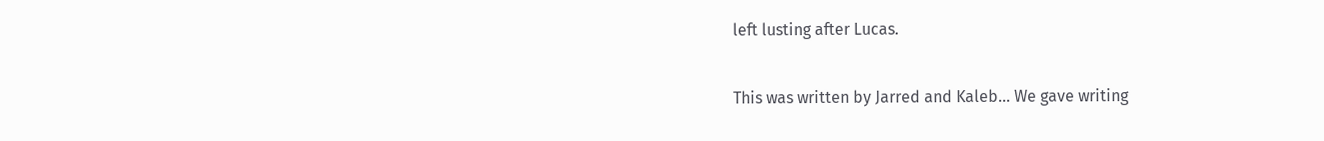left lusting after Lucas.

This was written by Jarred and Kaleb... We gave writing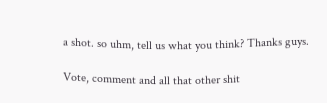a shot. so uhm, tell us what you think? Thanks guys.

Vote, comment and all that other shit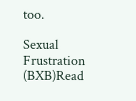too.

Sexual Frustration (BXB)Read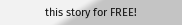this story for FREE!